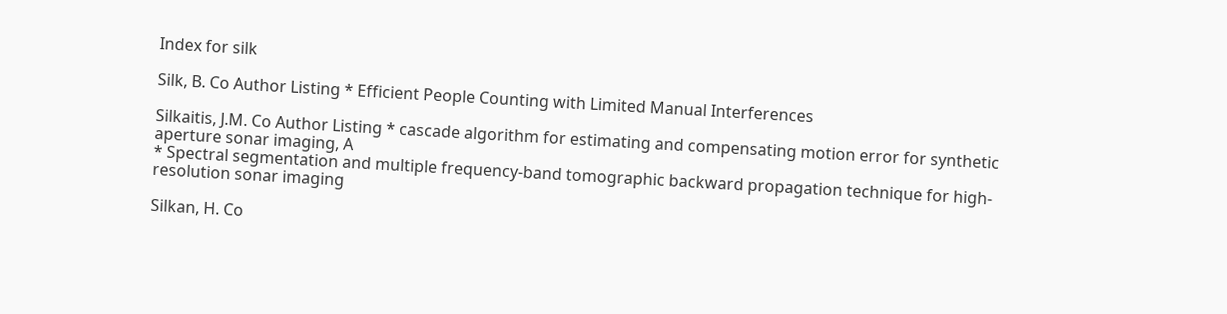Index for silk

Silk, B. Co Author Listing * Efficient People Counting with Limited Manual Interferences

Silkaitis, J.M. Co Author Listing * cascade algorithm for estimating and compensating motion error for synthetic aperture sonar imaging, A
* Spectral segmentation and multiple frequency-band tomographic backward propagation technique for high-resolution sonar imaging

Silkan, H. Co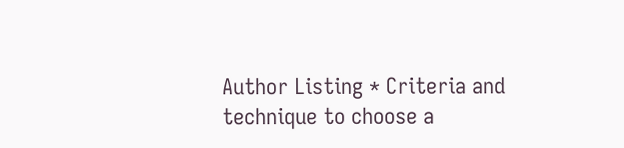Author Listing * Criteria and technique to choose a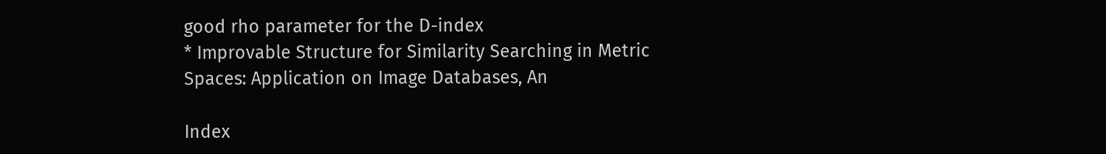good rho parameter for the D-index
* Improvable Structure for Similarity Searching in Metric Spaces: Application on Image Databases, An

Index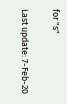for "s"

Last update: 7-Feb-20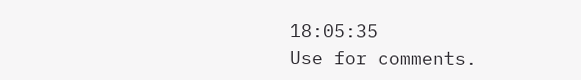18:05:35
Use for comments.